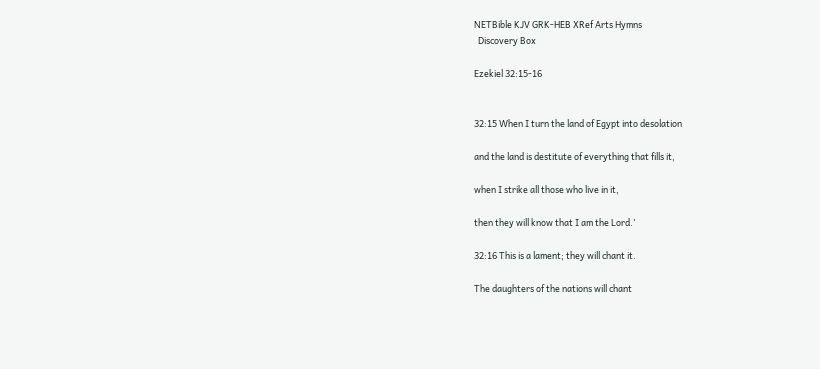NETBible KJV GRK-HEB XRef Arts Hymns
  Discovery Box

Ezekiel 32:15-16


32:15 When I turn the land of Egypt into desolation

and the land is destitute of everything that fills it,

when I strike all those who live in it,

then they will know that I am the Lord.’

32:16 This is a lament; they will chant it.

The daughters of the nations will chant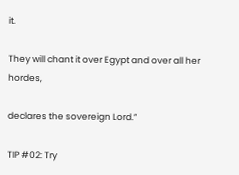it.

They will chant it over Egypt and over all her hordes,

declares the sovereign Lord.”

TIP #02: Try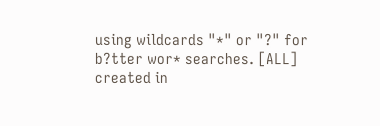using wildcards "*" or "?" for b?tter wor* searches. [ALL]
created in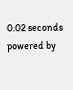0.02 seconds
powered by